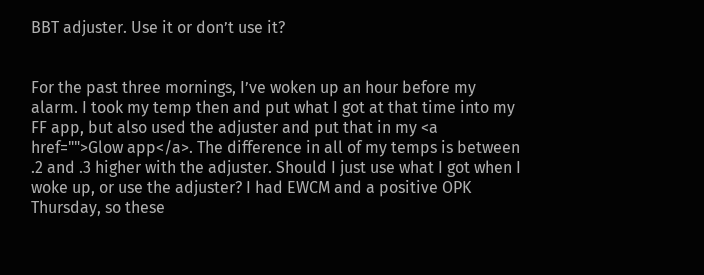BBT adjuster. Use it or don’t use it?


For the past three mornings, I’ve woken up an hour before my alarm. I took my temp then and put what I got at that time into my FF app, but also used the adjuster and put that in my <a href="">Glow app</a>. The difference in all of my temps is between .2 and .3 higher with the adjuster. Should I just use what I got when I woke up, or use the adjuster? I had EWCM and a positive OPK Thursday, so these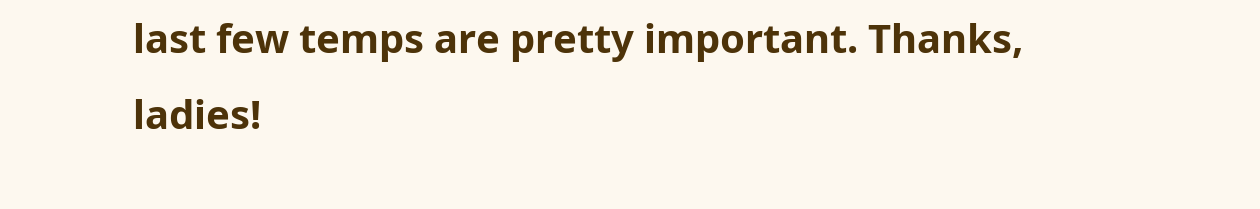last few temps are pretty important. Thanks, ladies!